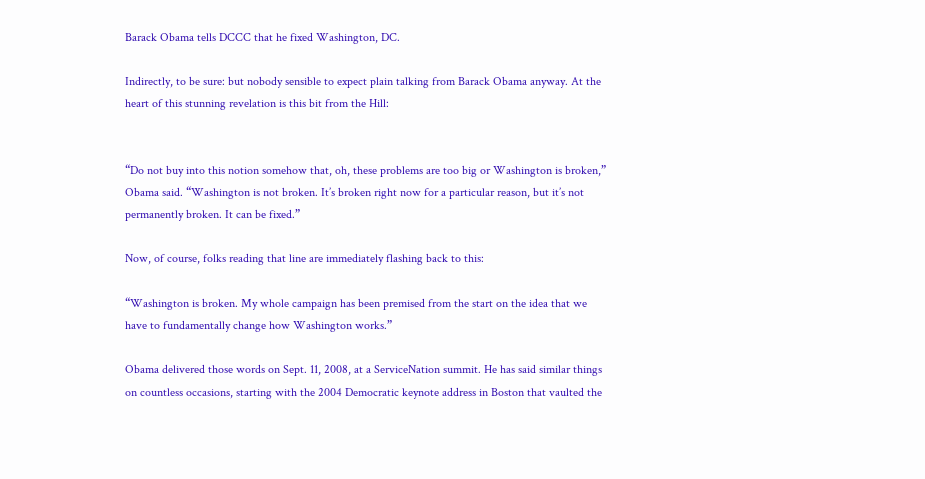Barack Obama tells DCCC that he fixed Washington, DC.

Indirectly, to be sure: but nobody sensible to expect plain talking from Barack Obama anyway. At the heart of this stunning revelation is this bit from the Hill:


“Do not buy into this notion somehow that, oh, these problems are too big or Washington is broken,” Obama said. “Washington is not broken. It’s broken right now for a particular reason, but it’s not permanently broken. It can be fixed.”

Now, of course, folks reading that line are immediately flashing back to this:

“Washington is broken. My whole campaign has been premised from the start on the idea that we have to fundamentally change how Washington works.”

Obama delivered those words on Sept. 11, 2008, at a ServiceNation summit. He has said similar things on countless occasions, starting with the 2004 Democratic keynote address in Boston that vaulted the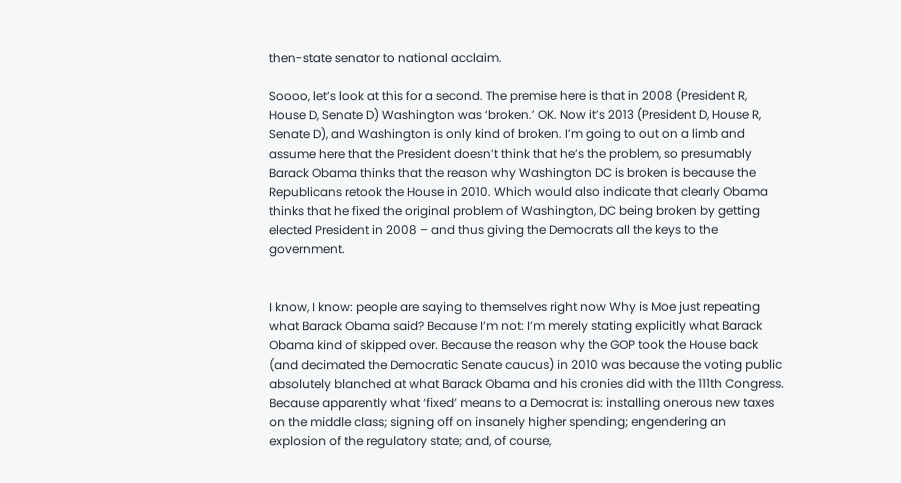then-state senator to national acclaim.

Soooo, let’s look at this for a second. The premise here is that in 2008 (President R, House D, Senate D) Washington was ‘broken.’ OK. Now it’s 2013 (President D, House R, Senate D), and Washington is only kind of broken. I’m going to out on a limb and assume here that the President doesn’t think that he’s the problem, so presumably Barack Obama thinks that the reason why Washington DC is broken is because the Republicans retook the House in 2010. Which would also indicate that clearly Obama thinks that he fixed the original problem of Washington, DC being broken by getting elected President in 2008 – and thus giving the Democrats all the keys to the government.


I know, I know: people are saying to themselves right now Why is Moe just repeating what Barack Obama said? Because I’m not: I’m merely stating explicitly what Barack Obama kind of skipped over. Because the reason why the GOP took the House back (and decimated the Democratic Senate caucus) in 2010 was because the voting public absolutely blanched at what Barack Obama and his cronies did with the 111th Congress. Because apparently what ‘fixed’ means to a Democrat is: installing onerous new taxes on the middle class; signing off on insanely higher spending; engendering an explosion of the regulatory state; and, of course,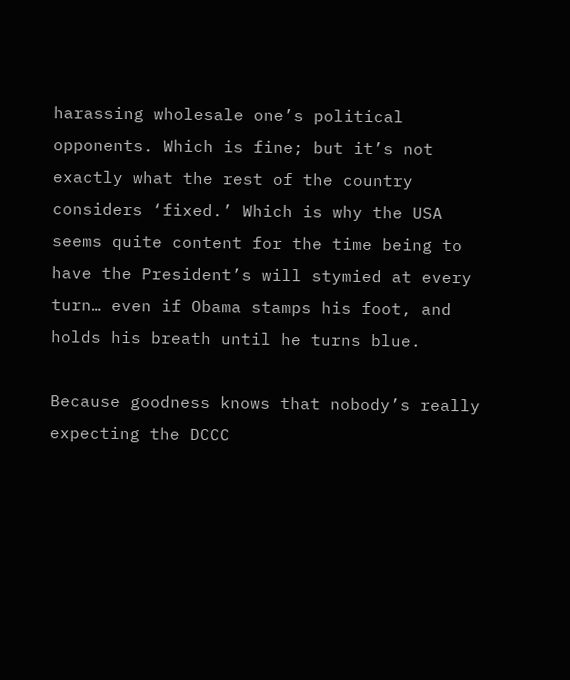harassing wholesale one’s political opponents. Which is fine; but it’s not exactly what the rest of the country considers ‘fixed.’ Which is why the USA seems quite content for the time being to have the President’s will stymied at every turn… even if Obama stamps his foot, and holds his breath until he turns blue.

Because goodness knows that nobody’s really expecting the DCCC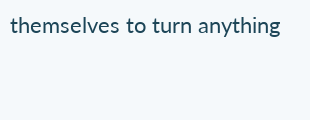themselves to turn anything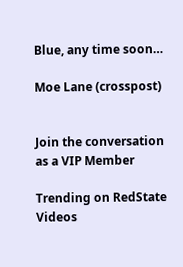Blue, any time soon…

Moe Lane (crosspost)


Join the conversation as a VIP Member

Trending on RedState Videos